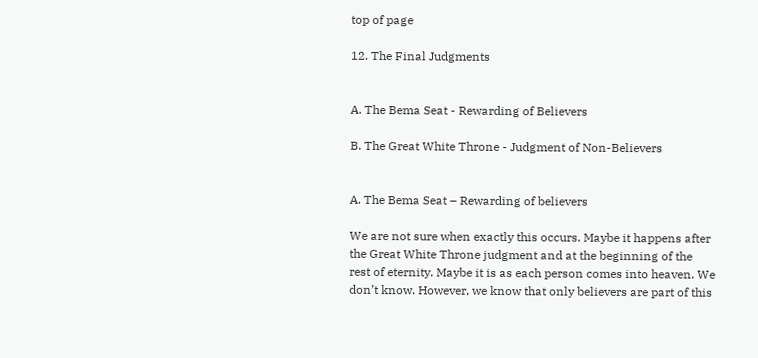top of page

12. The Final Judgments


A. The Bema Seat - Rewarding of Believers

B. The Great White Throne - Judgment of Non-Believers


A. The Bema Seat – Rewarding of believers

We are not sure when exactly this occurs. Maybe it happens after the Great White Throne judgment and at the beginning of the rest of eternity. Maybe it is as each person comes into heaven. We don’t know. However, we know that only believers are part of this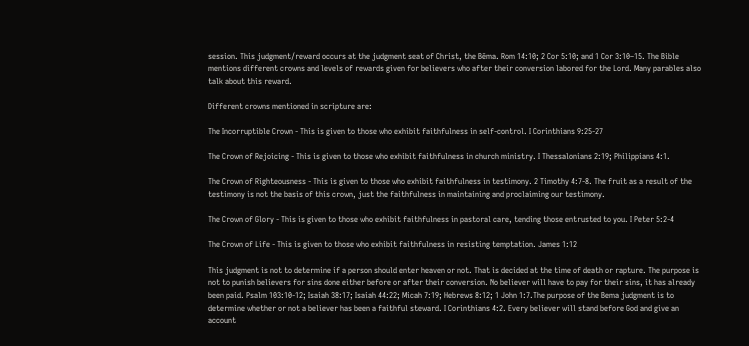session. This judgment/reward occurs at the judgment seat of Christ, the Bēma. Rom 14:10; 2 Cor 5:10; and 1 Cor 3:10–15. The Bible mentions different crowns and levels of rewards given for believers who after their conversion labored for the Lord. Many parables also talk about this reward.

Different crowns mentioned in scripture are:

The Incorruptible Crown - This is given to those who exhibit faithfulness in self-control. I Corinthians 9:25-27

The Crown of Rejoicing - This is given to those who exhibit faithfulness in church ministry. I Thessalonians 2:19; Philippians 4:1.

The Crown of Righteousness - This is given to those who exhibit faithfulness in testimony. 2 Timothy 4:7-8. The fruit as a result of the testimony is not the basis of this crown, just the faithfulness in maintaining and proclaiming our testimony.

The Crown of Glory - This is given to those who exhibit faithfulness in pastoral care, tending those entrusted to you. I Peter 5:2-4

The Crown of Life - This is given to those who exhibit faithfulness in resisting temptation. James 1:12

This judgment is not to determine if a person should enter heaven or not. That is decided at the time of death or rapture. The purpose is not to punish believers for sins done either before or after their conversion. No believer will have to pay for their sins, it has already been paid. Psalm 103:10-12; Isaiah 38:17; Isaiah 44:22; Micah 7:19; Hebrews 8:12; 1 John 1:7.The purpose of the Bema judgment is to determine whether or not a believer has been a faithful steward. I Corinthians 4:2. Every believer will stand before God and give an account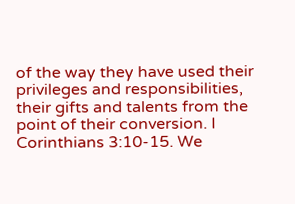of the way they have used their privileges and responsibilities, their gifts and talents from the point of their conversion. I Corinthians 3:10-15. We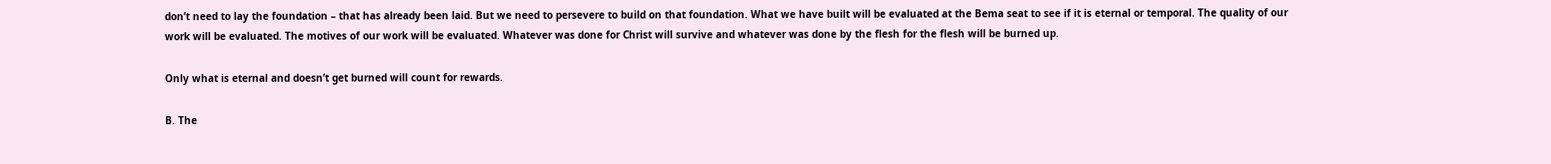don’t need to lay the foundation – that has already been laid. But we need to persevere to build on that foundation. What we have built will be evaluated at the Bema seat to see if it is eternal or temporal. The quality of our work will be evaluated. The motives of our work will be evaluated. Whatever was done for Christ will survive and whatever was done by the flesh for the flesh will be burned up.

Only what is eternal and doesn’t get burned will count for rewards.

B. The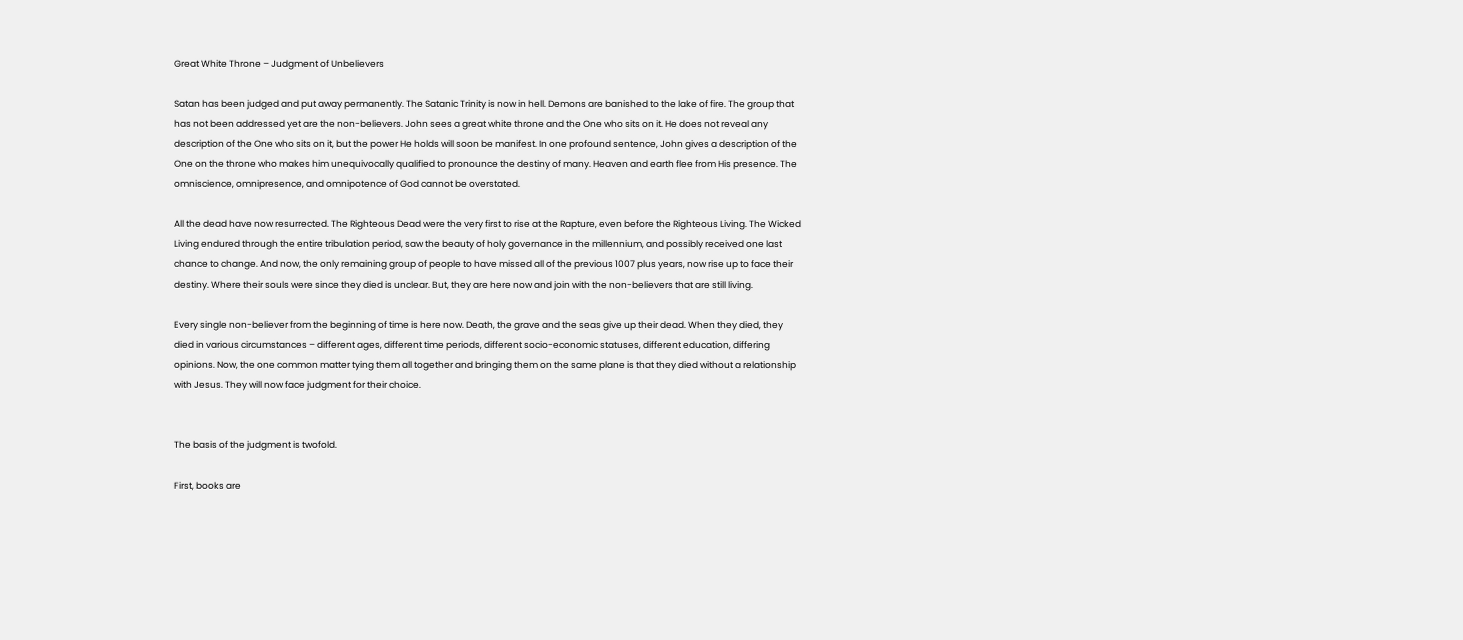Great White Throne – Judgment of Unbelievers

Satan has been judged and put away permanently. The Satanic Trinity is now in hell. Demons are banished to the lake of fire. The group that has not been addressed yet are the non-believers. John sees a great white throne and the One who sits on it. He does not reveal any description of the One who sits on it, but the power He holds will soon be manifest. In one profound sentence, John gives a description of the One on the throne who makes him unequivocally qualified to pronounce the destiny of many. Heaven and earth flee from His presence. The omniscience, omnipresence, and omnipotence of God cannot be overstated.

All the dead have now resurrected. The Righteous Dead were the very first to rise at the Rapture, even before the Righteous Living. The Wicked Living endured through the entire tribulation period, saw the beauty of holy governance in the millennium, and possibly received one last chance to change. And now, the only remaining group of people to have missed all of the previous 1007 plus years, now rise up to face their destiny. Where their souls were since they died is unclear. But, they are here now and join with the non-believers that are still living.

Every single non-believer from the beginning of time is here now. Death, the grave and the seas give up their dead. When they died, they died in various circumstances – different ages, different time periods, different socio-economic statuses, different education, differing opinions. Now, the one common matter tying them all together and bringing them on the same plane is that they died without a relationship with Jesus. They will now face judgment for their choice.


The basis of the judgment is twofold.

First, books are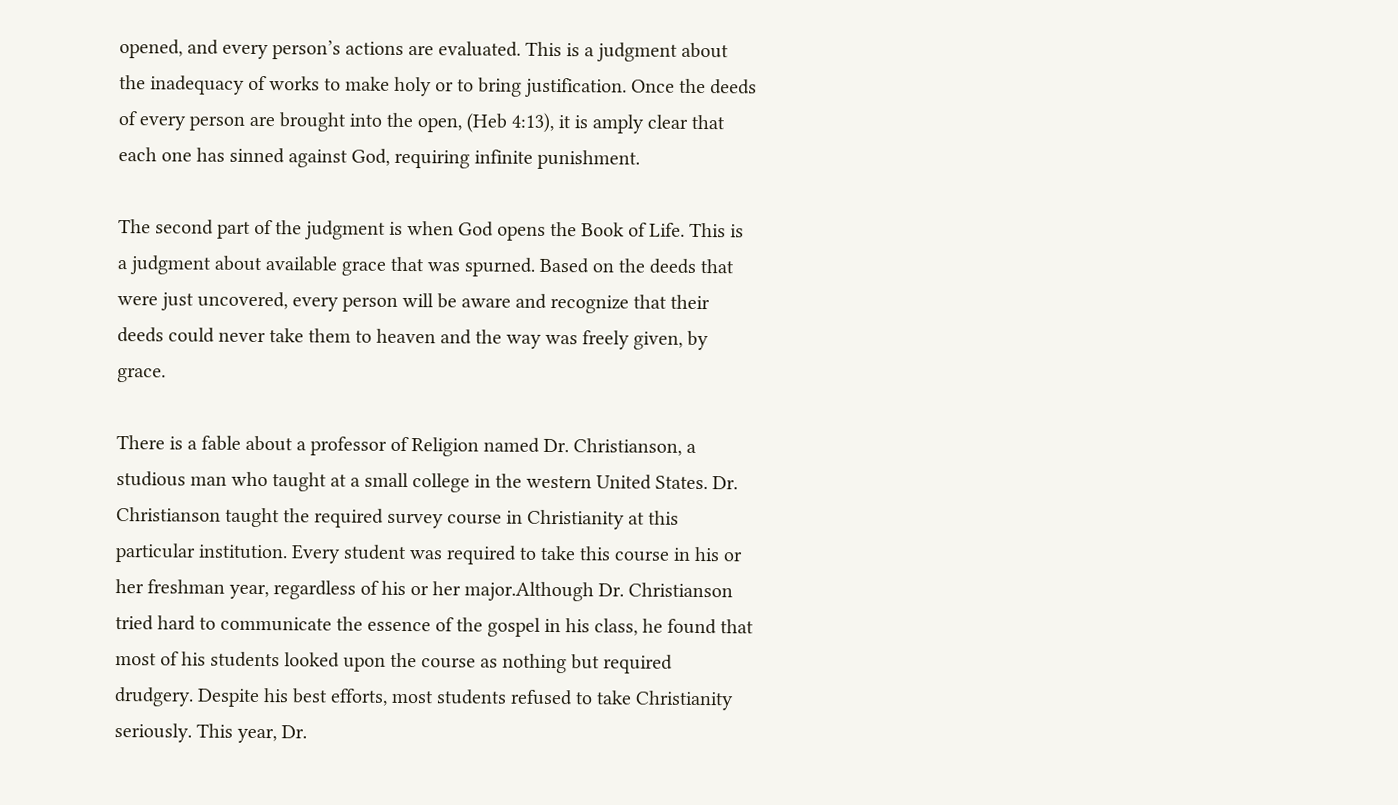opened, and every person’s actions are evaluated. This is a judgment about the inadequacy of works to make holy or to bring justification. Once the deeds of every person are brought into the open, (Heb 4:13), it is amply clear that each one has sinned against God, requiring infinite punishment.

The second part of the judgment is when God opens the Book of Life. This is a judgment about available grace that was spurned. Based on the deeds that were just uncovered, every person will be aware and recognize that their deeds could never take them to heaven and the way was freely given, by grace.

There is a fable about a professor of Religion named Dr. Christianson, a studious man who taught at a small college in the western United States. Dr. Christianson taught the required survey course in Christianity at this particular institution. Every student was required to take this course in his or her freshman year, regardless of his or her major.Although Dr. Christianson tried hard to communicate the essence of the gospel in his class, he found that most of his students looked upon the course as nothing but required drudgery. Despite his best efforts, most students refused to take Christianity seriously. This year, Dr.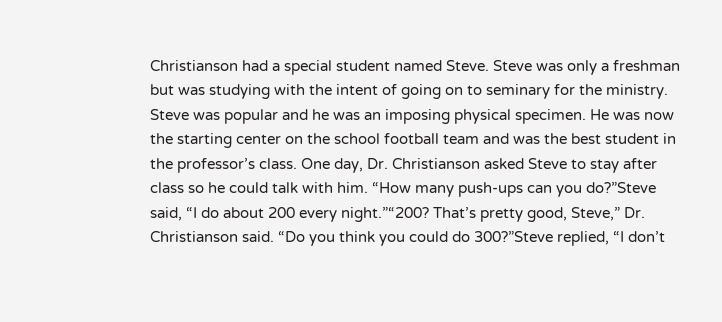Christianson had a special student named Steve. Steve was only a freshman but was studying with the intent of going on to seminary for the ministry. Steve was popular and he was an imposing physical specimen. He was now the starting center on the school football team and was the best student in the professor’s class. One day, Dr. Christianson asked Steve to stay after class so he could talk with him. “How many push-ups can you do?”Steve said, “I do about 200 every night.”“200? That’s pretty good, Steve,” Dr. Christianson said. “Do you think you could do 300?”Steve replied, “I don’t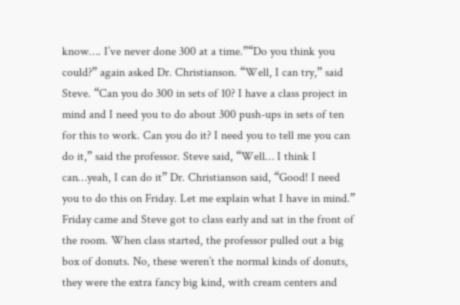know…. I’ve never done 300 at a time.”“Do you think you could?” again asked Dr. Christianson. “Well, I can try,” said Steve. “Can you do 300 in sets of 10? I have a class project in mind and I need you to do about 300 push-ups in sets of ten for this to work. Can you do it? I need you to tell me you can do it,” said the professor. Steve said, “Well… I think I can…yeah, I can do it” Dr. Christianson said, “Good! I need you to do this on Friday. Let me explain what I have in mind.” Friday came and Steve got to class early and sat in the front of the room. When class started, the professor pulled out a big box of donuts. No, these weren’t the normal kinds of donuts, they were the extra fancy big kind, with cream centers and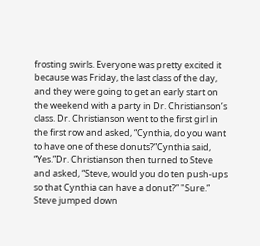frosting swirls. Everyone was pretty excited it because was Friday, the last class of the day, and they were going to get an early start on the weekend with a party in Dr. Christianson’s class. Dr. Christianson went to the first girl in the first row and asked, “Cynthia, do you want to have one of these donuts?”Cynthia said, “Yes.”Dr. Christianson then turned to Steve and asked, “Steve, would you do ten push-ups so that Cynthia can have a donut?” "Sure.” Steve jumped down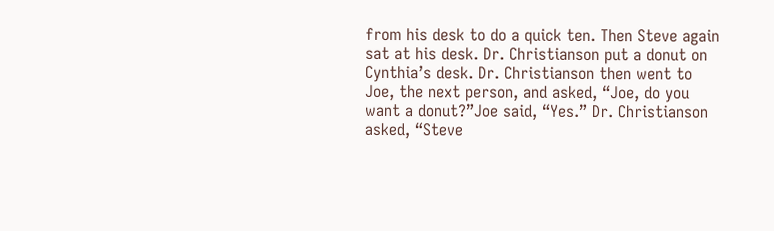from his desk to do a quick ten. Then Steve again sat at his desk. Dr. Christianson put a donut on Cynthia’s desk. Dr. Christianson then went to Joe, the next person, and asked, “Joe, do you want a donut?”Joe said, “Yes.” Dr. Christianson asked, “Steve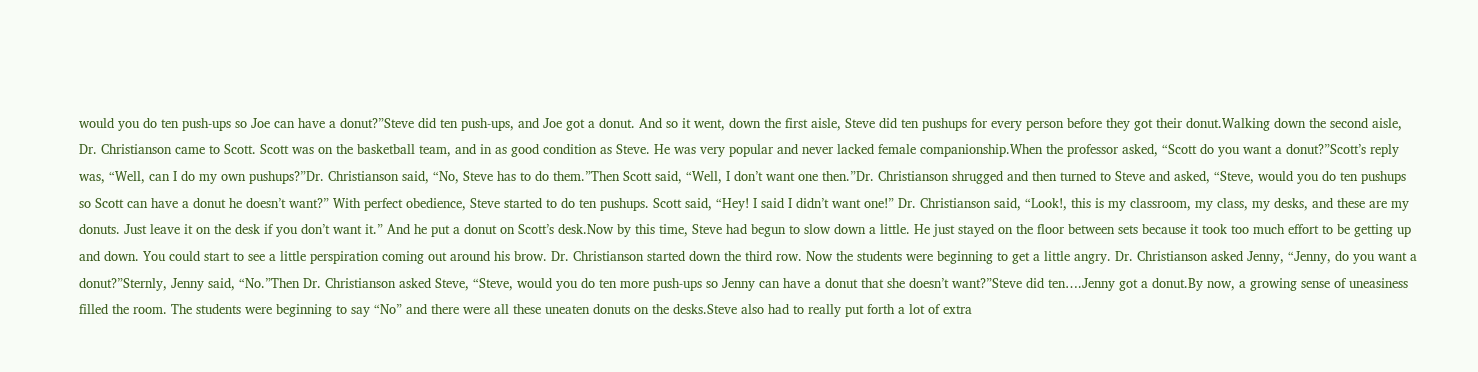would you do ten push-ups so Joe can have a donut?”Steve did ten push-ups, and Joe got a donut. And so it went, down the first aisle, Steve did ten pushups for every person before they got their donut.Walking down the second aisle, Dr. Christianson came to Scott. Scott was on the basketball team, and in as good condition as Steve. He was very popular and never lacked female companionship.When the professor asked, “Scott do you want a donut?”Scott’s reply was, “Well, can I do my own pushups?”Dr. Christianson said, “No, Steve has to do them.”Then Scott said, “Well, I don’t want one then.”Dr. Christianson shrugged and then turned to Steve and asked, “Steve, would you do ten pushups so Scott can have a donut he doesn’t want?” With perfect obedience, Steve started to do ten pushups. Scott said, “Hey! I said I didn’t want one!” Dr. Christianson said, “Look!, this is my classroom, my class, my desks, and these are my donuts. Just leave it on the desk if you don’t want it.” And he put a donut on Scott’s desk.Now by this time, Steve had begun to slow down a little. He just stayed on the floor between sets because it took too much effort to be getting up and down. You could start to see a little perspiration coming out around his brow. Dr. Christianson started down the third row. Now the students were beginning to get a little angry. Dr. Christianson asked Jenny, “Jenny, do you want a donut?”Sternly, Jenny said, “No.”Then Dr. Christianson asked Steve, “Steve, would you do ten more push-ups so Jenny can have a donut that she doesn’t want?”Steve did ten….Jenny got a donut.By now, a growing sense of uneasiness filled the room. The students were beginning to say “No” and there were all these uneaten donuts on the desks.Steve also had to really put forth a lot of extra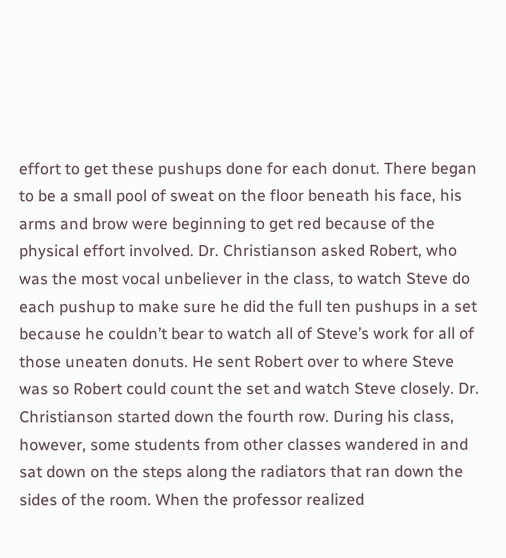effort to get these pushups done for each donut. There began to be a small pool of sweat on the floor beneath his face, his arms and brow were beginning to get red because of the physical effort involved. Dr. Christianson asked Robert, who was the most vocal unbeliever in the class, to watch Steve do each pushup to make sure he did the full ten pushups in a set because he couldn’t bear to watch all of Steve’s work for all of those uneaten donuts. He sent Robert over to where Steve was so Robert could count the set and watch Steve closely. Dr. Christianson started down the fourth row. During his class, however, some students from other classes wandered in and sat down on the steps along the radiators that ran down the sides of the room. When the professor realized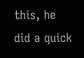this, he did a quick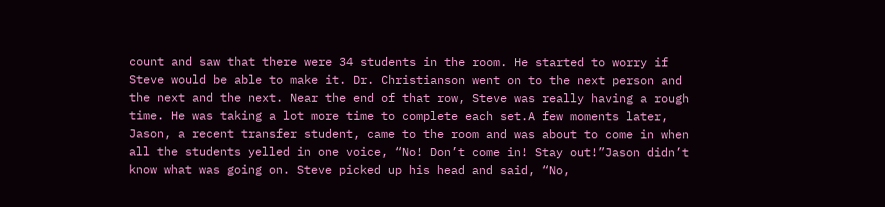count and saw that there were 34 students in the room. He started to worry if Steve would be able to make it. Dr. Christianson went on to the next person and the next and the next. Near the end of that row, Steve was really having a rough time. He was taking a lot more time to complete each set.A few moments later, Jason, a recent transfer student, came to the room and was about to come in when all the students yelled in one voice, “No! Don’t come in! Stay out!”Jason didn’t know what was going on. Steve picked up his head and said, “No,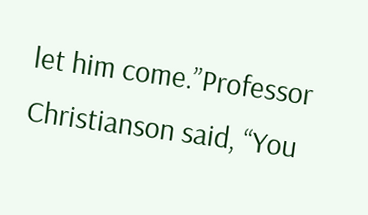let him come.”Professor Christianson said, “You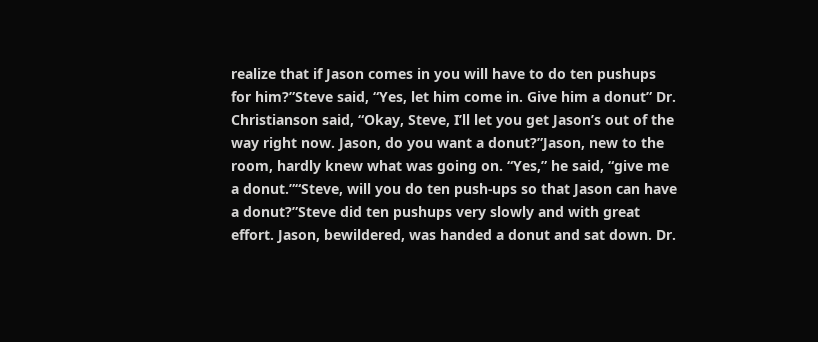realize that if Jason comes in you will have to do ten pushups for him?”Steve said, “Yes, let him come in. Give him a donut” Dr. Christianson said, “Okay, Steve, I’ll let you get Jason’s out of the way right now. Jason, do you want a donut?”Jason, new to the room, hardly knew what was going on. “Yes,” he said, “give me a donut.”“Steve, will you do ten push-ups so that Jason can have a donut?”Steve did ten pushups very slowly and with great effort. Jason, bewildered, was handed a donut and sat down. Dr.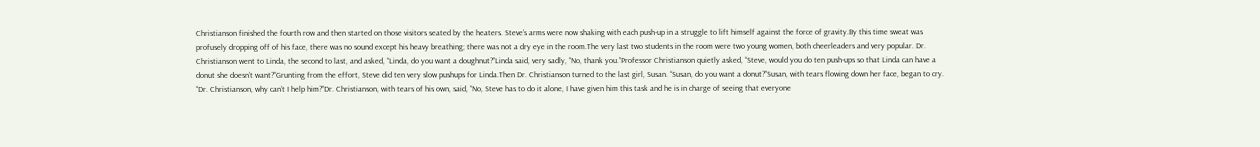Christianson finished the fourth row and then started on those visitors seated by the heaters. Steve’s arms were now shaking with each push-up in a struggle to lift himself against the force of gravity.By this time sweat was profusely dropping off of his face, there was no sound except his heavy breathing; there was not a dry eye in the room.The very last two students in the room were two young women, both cheerleaders and very popular. Dr. Christianson went to Linda, the second to last, and asked, “Linda, do you want a doughnut?”Linda said, very sadly, “No, thank you.”Professor Christianson quietly asked, “Steve, would you do ten push-ups so that Linda can have a donut she doesn’t want?”Grunting from the effort, Steve did ten very slow pushups for Linda.Then Dr. Christianson turned to the last girl, Susan. “Susan, do you want a donut?”Susan, with tears flowing down her face, began to cry. “Dr. Christianson, why can’t I help him?”Dr. Christianson, with tears of his own, said, “No, Steve has to do it alone, I have given him this task and he is in charge of seeing that everyone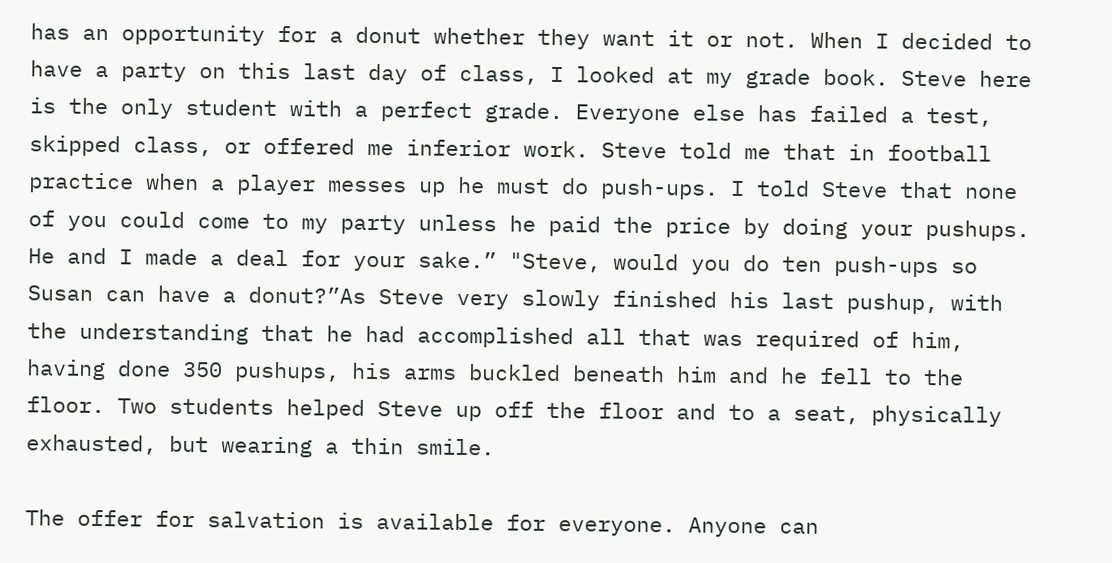has an opportunity for a donut whether they want it or not. When I decided to have a party on this last day of class, I looked at my grade book. Steve here is the only student with a perfect grade. Everyone else has failed a test, skipped class, or offered me inferior work. Steve told me that in football practice when a player messes up he must do push-ups. I told Steve that none of you could come to my party unless he paid the price by doing your pushups. He and I made a deal for your sake.” "Steve, would you do ten push-ups so Susan can have a donut?”As Steve very slowly finished his last pushup, with the understanding that he had accomplished all that was required of him, having done 350 pushups, his arms buckled beneath him and he fell to the floor. Two students helped Steve up off the floor and to a seat, physically exhausted, but wearing a thin smile.

The offer for salvation is available for everyone. Anyone can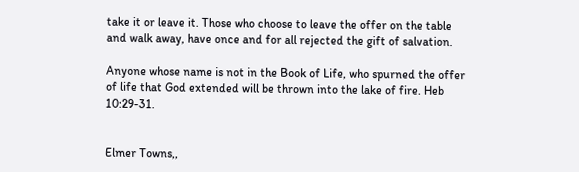take it or leave it. Those who choose to leave the offer on the table and walk away, have once and for all rejected the gift of salvation.

Anyone whose name is not in the Book of Life, who spurned the offer of life that God extended will be thrown into the lake of fire. Heb 10:29-31.


Elmer Towns,,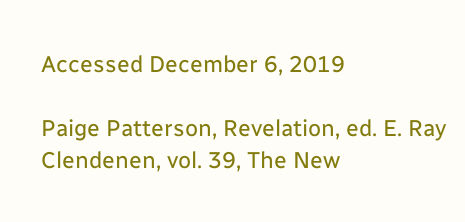Accessed December 6, 2019

Paige Patterson, Revelation, ed. E. Ray Clendenen, vol. 39, The New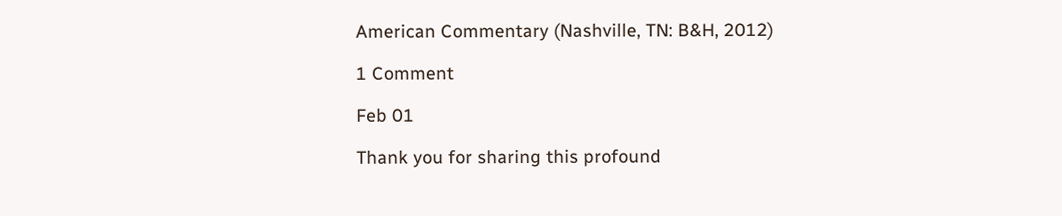American Commentary (Nashville, TN: B&H, 2012)

1 Comment

Feb 01

Thank you for sharing this profound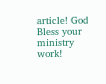article! God Bless your ministry work!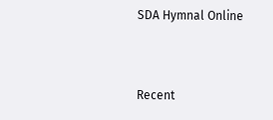SDA Hymnal Online


Recent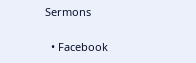Sermons

  • Facebook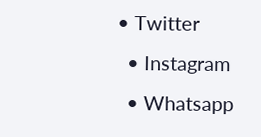• Twitter
  • Instagram
  • Whatsapp